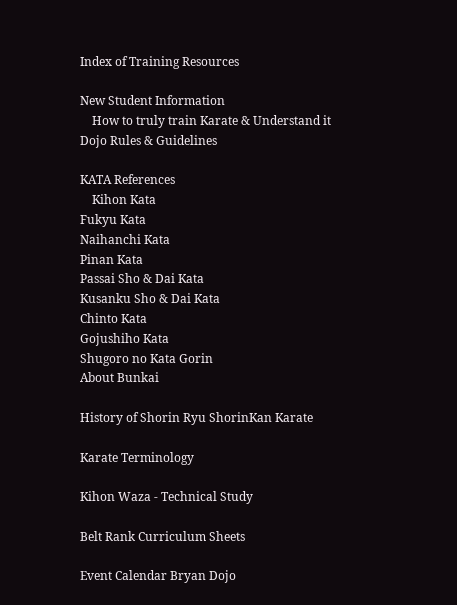Index of Training Resources

New Student Information
    How to truly train Karate & Understand it
Dojo Rules & Guidelines

KATA References
    Kihon Kata
Fukyu Kata
Naihanchi Kata
Pinan Kata
Passai Sho & Dai Kata
Kusanku Sho & Dai Kata
Chinto Kata
Gojushiho Kata
Shugoro no Kata Gorin
About Bunkai

History of Shorin Ryu ShorinKan Karate

Karate Terminology

Kihon Waza - Technical Study

Belt Rank Curriculum Sheets

Event Calendar Bryan Dojo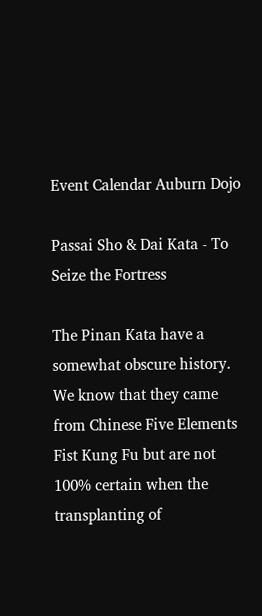Event Calendar Auburn Dojo

Passai Sho & Dai Kata - To Seize the Fortress

The Pinan Kata have a somewhat obscure history. We know that they came from Chinese Five Elements Fist Kung Fu but are not 100% certain when the transplanting of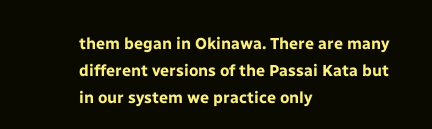them began in Okinawa. There are many different versions of the Passai Kata but in our system we practice only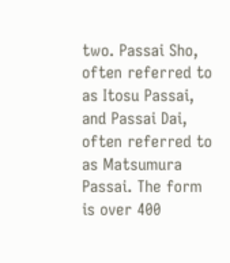two. Passai Sho, often referred to as Itosu Passai, and Passai Dai, often referred to as Matsumura Passai. The form is over 400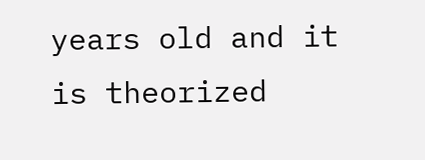years old and it is theorized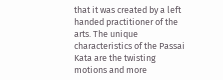that it was created by a left handed practitioner of the arts. The unique characteristics of the Passai Kata are the twisting motions and more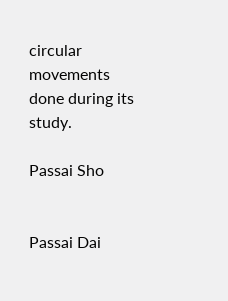circular movements done during its study.

Passai Sho


Passai Dai